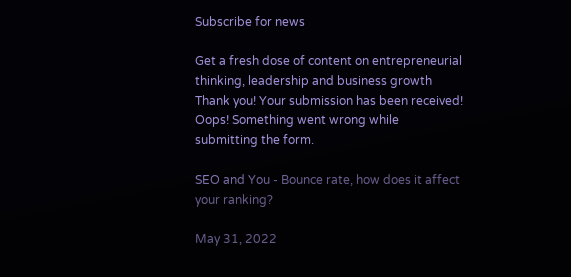Subscribe for news

Get a fresh dose of content on entrepreneurial thinking, leadership and business growth
Thank you! Your submission has been received!
Oops! Something went wrong while submitting the form.

SEO and You - Bounce rate, how does it affect your ranking?

May 31, 2022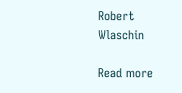Robert Wlaschin

Read more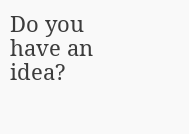Do you have an idea?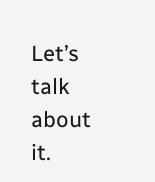Let’s talk about it.